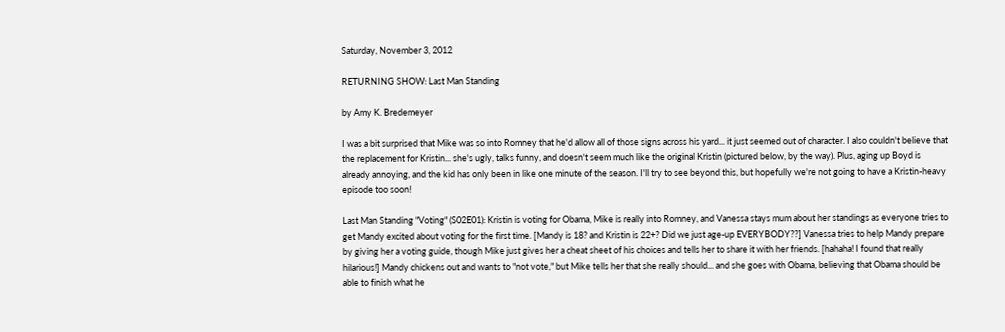Saturday, November 3, 2012

RETURNING SHOW: Last Man Standing

by Amy K. Bredemeyer

I was a bit surprised that Mike was so into Romney that he'd allow all of those signs across his yard... it just seemed out of character. I also couldn't believe that the replacement for Kristin... she's ugly, talks funny, and doesn't seem much like the original Kristin (pictured below, by the way). Plus, aging up Boyd is already annoying, and the kid has only been in like one minute of the season. I'll try to see beyond this, but hopefully we're not going to have a Kristin-heavy episode too soon!

Last Man Standing "Voting" (S02E01): Kristin is voting for Obama, Mike is really into Romney, and Vanessa stays mum about her standings as everyone tries to get Mandy excited about voting for the first time. [Mandy is 18? and Kristin is 22+? Did we just age-up EVERYBODY??] Vanessa tries to help Mandy prepare by giving her a voting guide, though Mike just gives her a cheat sheet of his choices and tells her to share it with her friends. [hahaha! I found that really hilarious!] Mandy chickens out and wants to "not vote," but Mike tells her that she really should... and she goes with Obama, believing that Obama should be able to finish what he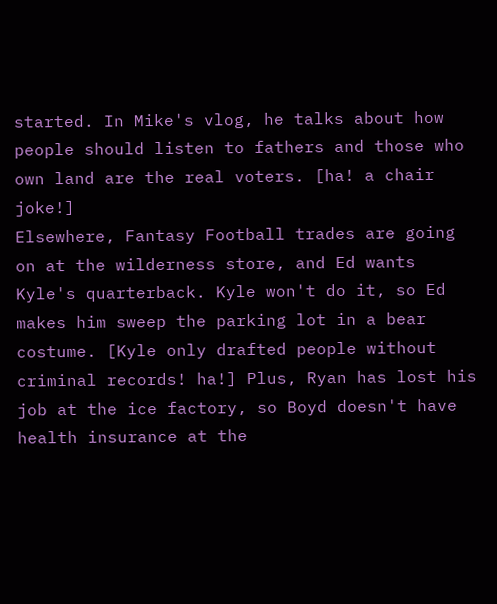started. In Mike's vlog, he talks about how people should listen to fathers and those who own land are the real voters. [ha! a chair joke!]
Elsewhere, Fantasy Football trades are going on at the wilderness store, and Ed wants Kyle's quarterback. Kyle won't do it, so Ed makes him sweep the parking lot in a bear costume. [Kyle only drafted people without criminal records! ha!] Plus, Ryan has lost his job at the ice factory, so Boyd doesn't have health insurance at the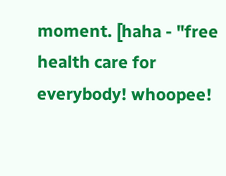moment. [haha - "free health care for everybody! whoopee!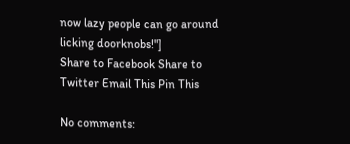now lazy people can go around licking doorknobs!"]
Share to Facebook Share to Twitter Email This Pin This

No comments: